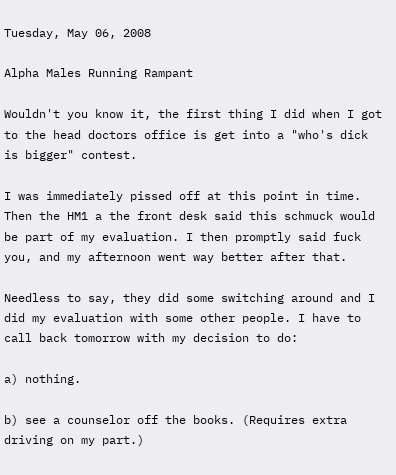Tuesday, May 06, 2008

Alpha Males Running Rampant

Wouldn't you know it, the first thing I did when I got to the head doctors office is get into a "who's dick is bigger" contest.

I was immediately pissed off at this point in time. Then the HM1 a the front desk said this schmuck would be part of my evaluation. I then promptly said fuck you, and my afternoon went way better after that.

Needless to say, they did some switching around and I did my evaluation with some other people. I have to call back tomorrow with my decision to do:

a) nothing.

b) see a counselor off the books. (Requires extra driving on my part.)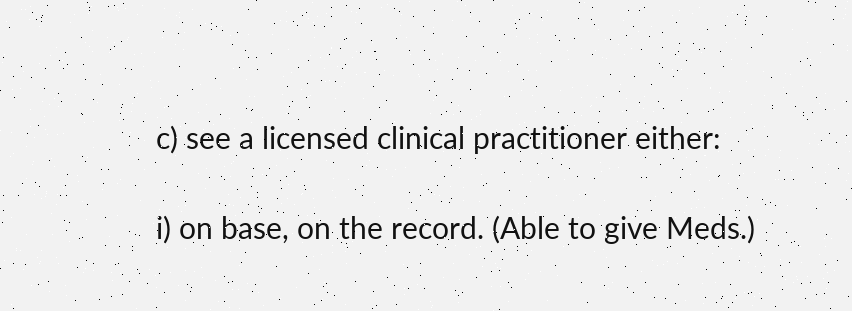c) see a licensed clinical practitioner either:

i) on base, on the record. (Able to give Meds.)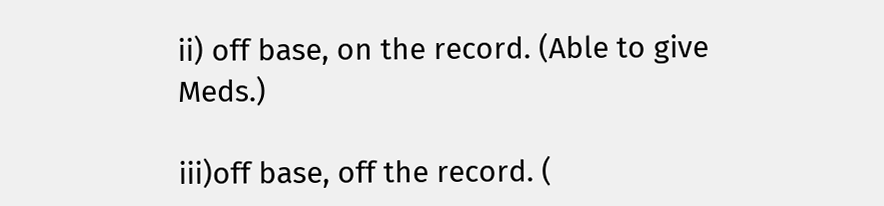ii) off base, on the record. (Able to give Meds.)

iii)off base, off the record. (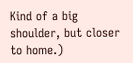Kind of a big shoulder, but closer to home.)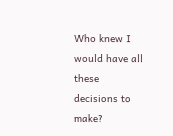Who knew I would have all these decisions to make?